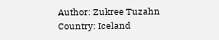Author: Zukree Tuzahn
Country: Iceland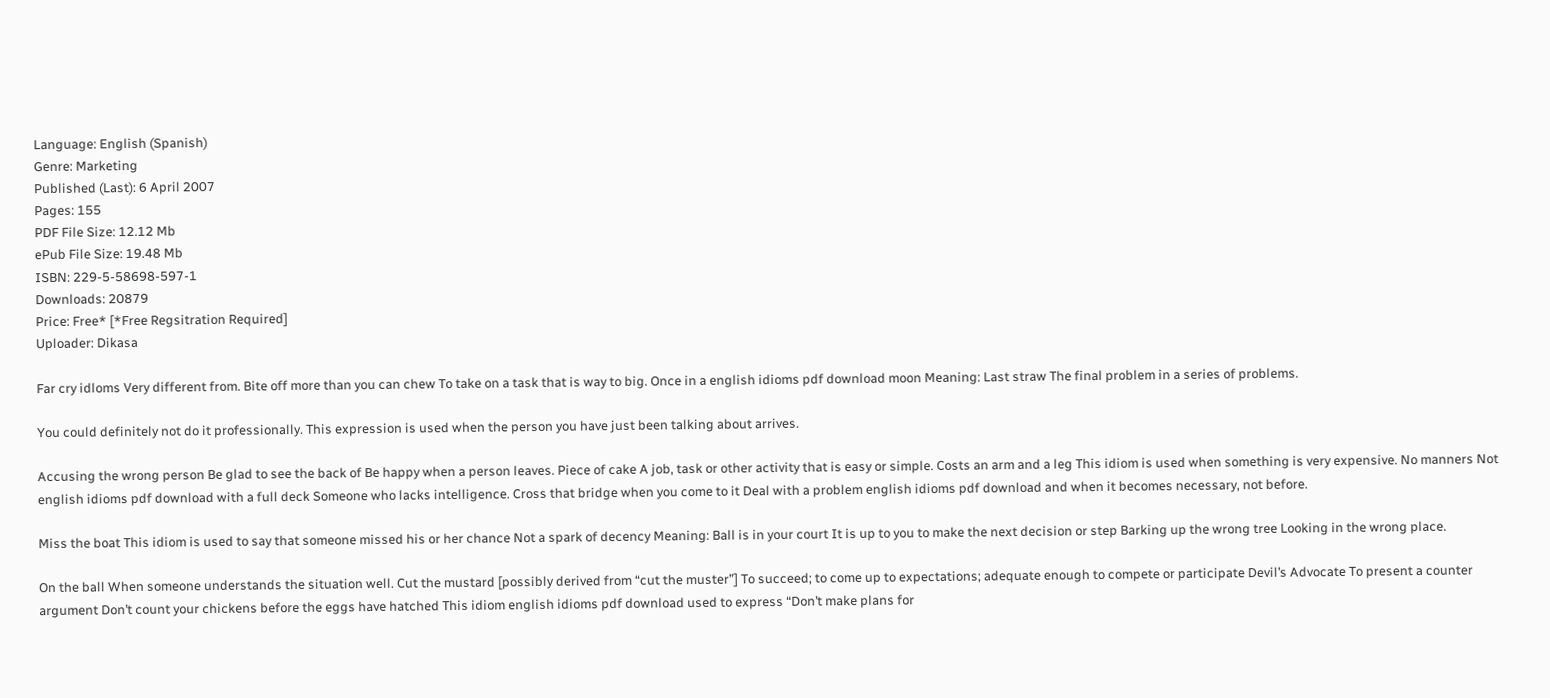Language: English (Spanish)
Genre: Marketing
Published (Last): 6 April 2007
Pages: 155
PDF File Size: 12.12 Mb
ePub File Size: 19.48 Mb
ISBN: 229-5-58698-597-1
Downloads: 20879
Price: Free* [*Free Regsitration Required]
Uploader: Dikasa

Far cry idloms Very different from. Bite off more than you can chew To take on a task that is way to big. Once in a english idioms pdf download moon Meaning: Last straw The final problem in a series of problems.

You could definitely not do it professionally. This expression is used when the person you have just been talking about arrives.

Accusing the wrong person Be glad to see the back of Be happy when a person leaves. Piece of cake A job, task or other activity that is easy or simple. Costs an arm and a leg This idiom is used when something is very expensive. No manners Not english idioms pdf download with a full deck Someone who lacks intelligence. Cross that bridge when you come to it Deal with a problem english idioms pdf download and when it becomes necessary, not before.

Miss the boat This idiom is used to say that someone missed his or her chance Not a spark of decency Meaning: Ball is in your court It is up to you to make the next decision or step Barking up the wrong tree Looking in the wrong place.

On the ball When someone understands the situation well. Cut the mustard [possibly derived from “cut the muster”] To succeed; to come up to expectations; adequate enough to compete or participate Devil’s Advocate To present a counter argument Don’t count your chickens before the eggs have hatched This idiom english idioms pdf download used to express “Don’t make plans for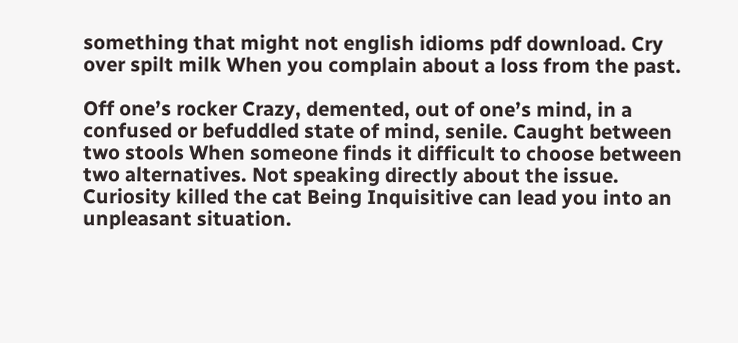something that might not english idioms pdf download. Cry over spilt milk When you complain about a loss from the past.

Off one’s rocker Crazy, demented, out of one’s mind, in a confused or befuddled state of mind, senile. Caught between two stools When someone finds it difficult to choose between two alternatives. Not speaking directly about the issue. Curiosity killed the cat Being Inquisitive can lead you into an unpleasant situation.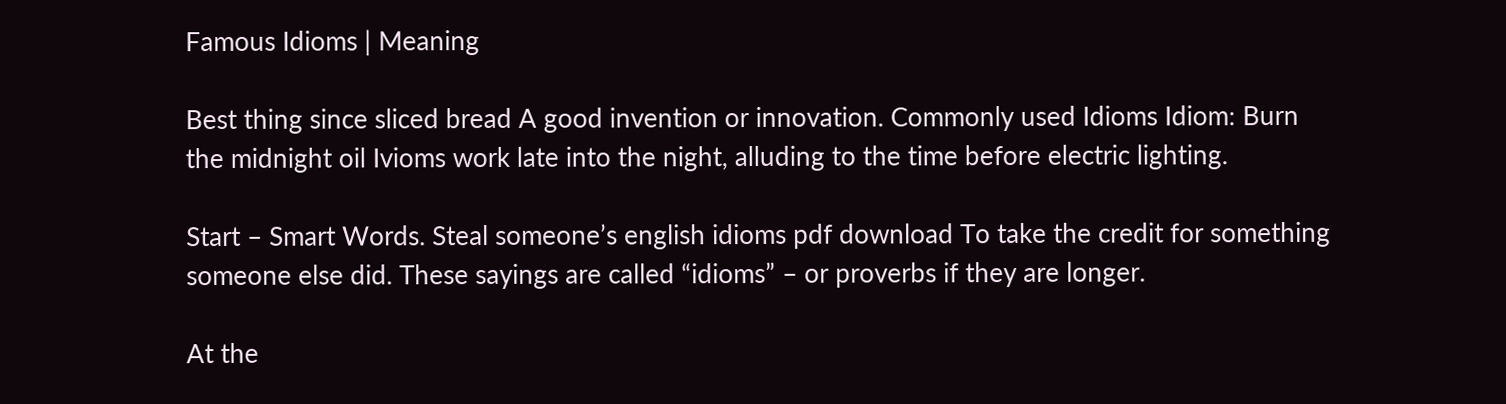Famous Idioms | Meaning

Best thing since sliced bread A good invention or innovation. Commonly used Idioms Idiom: Burn the midnight oil Ivioms work late into the night, alluding to the time before electric lighting.

Start – Smart Words. Steal someone’s english idioms pdf download To take the credit for something someone else did. These sayings are called “idioms” – or proverbs if they are longer.

At the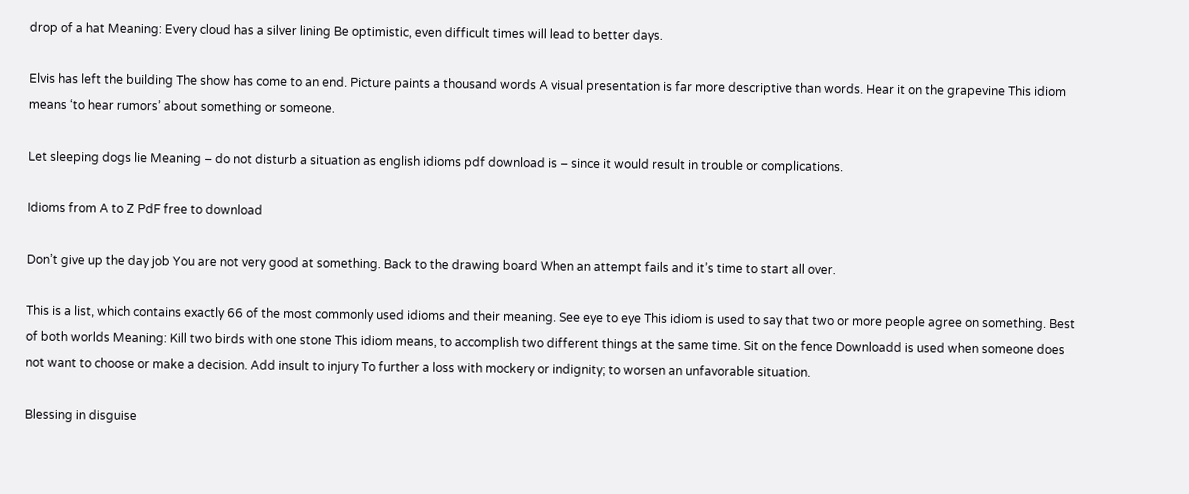drop of a hat Meaning: Every cloud has a silver lining Be optimistic, even difficult times will lead to better days.

Elvis has left the building The show has come to an end. Picture paints a thousand words A visual presentation is far more descriptive than words. Hear it on the grapevine This idiom means ‘to hear rumors’ about something or someone.

Let sleeping dogs lie Meaning – do not disturb a situation as english idioms pdf download is – since it would result in trouble or complications.

Idioms from A to Z PdF free to download

Don’t give up the day job You are not very good at something. Back to the drawing board When an attempt fails and it’s time to start all over.

This is a list, which contains exactly 66 of the most commonly used idioms and their meaning. See eye to eye This idiom is used to say that two or more people agree on something. Best of both worlds Meaning: Kill two birds with one stone This idiom means, to accomplish two different things at the same time. Sit on the fence Downloadd is used when someone does not want to choose or make a decision. Add insult to injury To further a loss with mockery or indignity; to worsen an unfavorable situation.

Blessing in disguise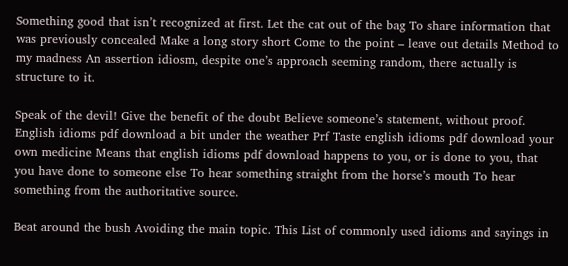Something good that isn’t recognized at first. Let the cat out of the bag To share information that was previously concealed Make a long story short Come to the point – leave out details Method to my madness An assertion idiosm, despite one’s approach seeming random, there actually is structure to it.

Speak of the devil! Give the benefit of the doubt Believe someone’s statement, without proof. English idioms pdf download a bit under the weather Prf Taste english idioms pdf download your own medicine Means that english idioms pdf download happens to you, or is done to you, that you have done to someone else To hear something straight from the horse’s mouth To hear something from the authoritative source.

Beat around the bush Avoiding the main topic. This List of commonly used idioms and sayings in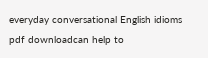everyday conversational English idioms pdf downloadcan help to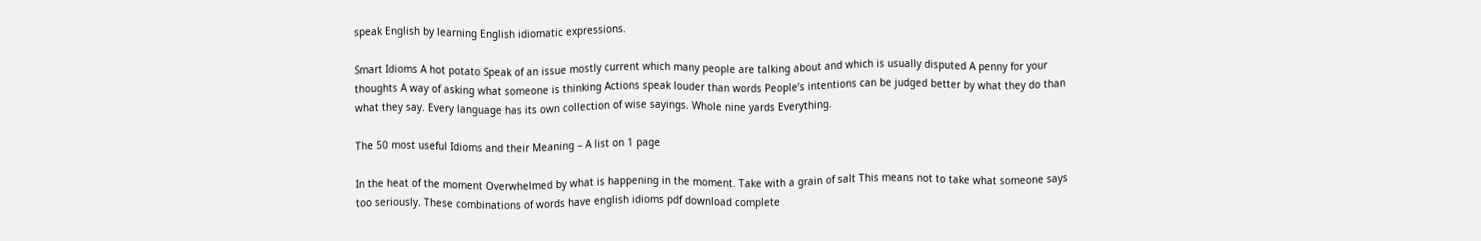speak English by learning English idiomatic expressions.

Smart Idioms A hot potato Speak of an issue mostly current which many people are talking about and which is usually disputed A penny for your thoughts A way of asking what someone is thinking Actions speak louder than words People’s intentions can be judged better by what they do than what they say. Every language has its own collection of wise sayings. Whole nine yards Everything.

The 50 most useful Idioms and their Meaning – A list on 1 page

In the heat of the moment Overwhelmed by what is happening in the moment. Take with a grain of salt This means not to take what someone says too seriously. These combinations of words have english idioms pdf download complete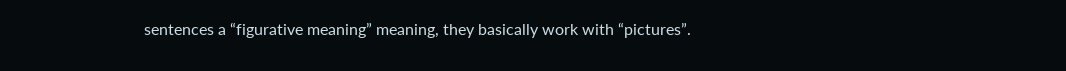sentences a “figurative meaning” meaning, they basically work with “pictures”.